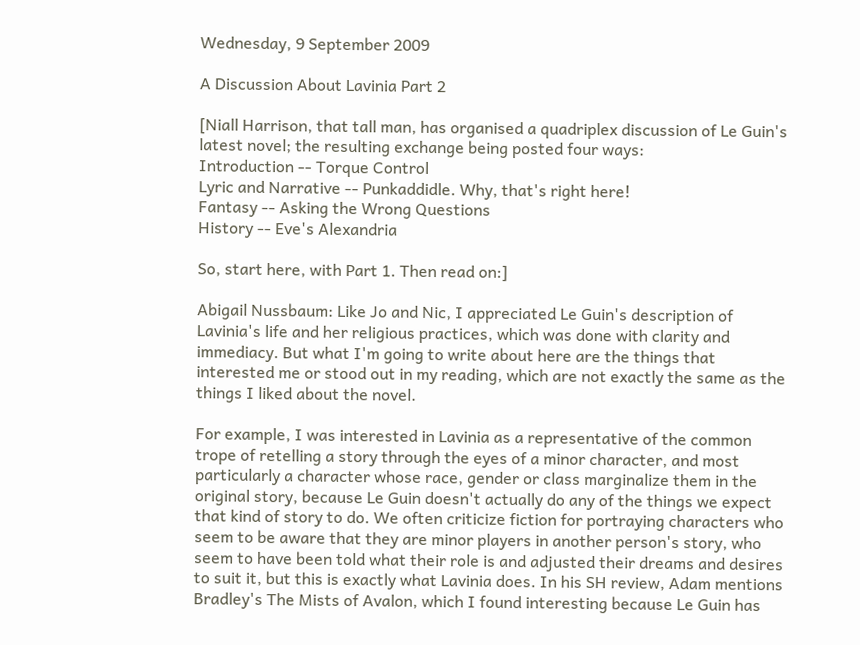Wednesday, 9 September 2009

A Discussion About Lavinia Part 2

[Niall Harrison, that tall man, has organised a quadriplex discussion of Le Guin's latest novel; the resulting exchange being posted four ways:
Introduction -- Torque Control
Lyric and Narrative -- Punkaddidle. Why, that's right here!
Fantasy -- Asking the Wrong Questions
History -- Eve's Alexandria

So, start here, with Part 1. Then read on:]

Abigail Nussbaum: Like Jo and Nic, I appreciated Le Guin's description of Lavinia's life and her religious practices, which was done with clarity and immediacy. But what I'm going to write about here are the things that interested me or stood out in my reading, which are not exactly the same as the things I liked about the novel.

For example, I was interested in Lavinia as a representative of the common trope of retelling a story through the eyes of a minor character, and most particularly a character whose race, gender or class marginalize them in the original story, because Le Guin doesn't actually do any of the things we expect that kind of story to do. We often criticize fiction for portraying characters who seem to be aware that they are minor players in another person's story, who seem to have been told what their role is and adjusted their dreams and desires to suit it, but this is exactly what Lavinia does. In his SH review, Adam mentions Bradley's The Mists of Avalon, which I found interesting because Le Guin has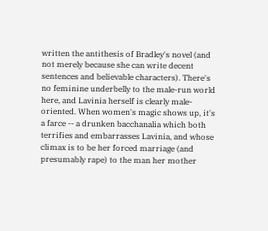written the antithesis of Bradley's novel (and not merely because she can write decent sentences and believable characters). There's no feminine underbelly to the male-run world here, and Lavinia herself is clearly male-oriented. When women's magic shows up, it's a farce -- a drunken bacchanalia which both terrifies and embarrasses Lavinia, and whose climax is to be her forced marriage (and presumably rape) to the man her mother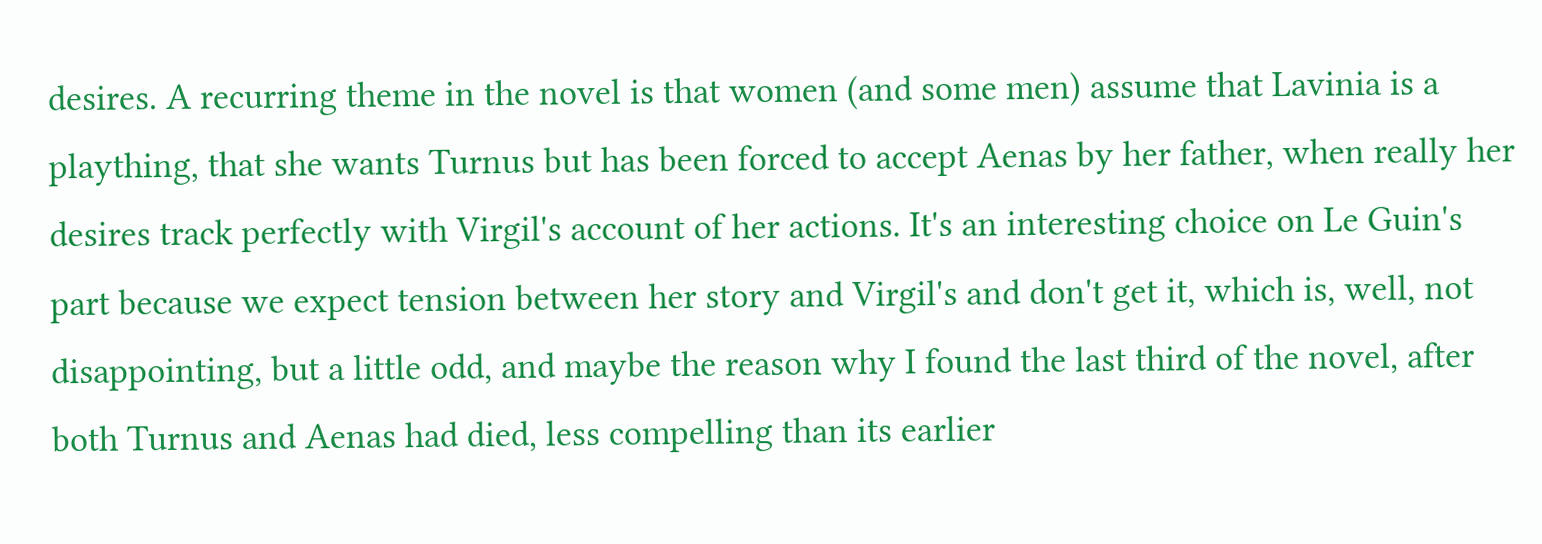desires. A recurring theme in the novel is that women (and some men) assume that Lavinia is a plaything, that she wants Turnus but has been forced to accept Aenas by her father, when really her desires track perfectly with Virgil's account of her actions. It's an interesting choice on Le Guin's part because we expect tension between her story and Virgil's and don't get it, which is, well, not disappointing, but a little odd, and maybe the reason why I found the last third of the novel, after both Turnus and Aenas had died, less compelling than its earlier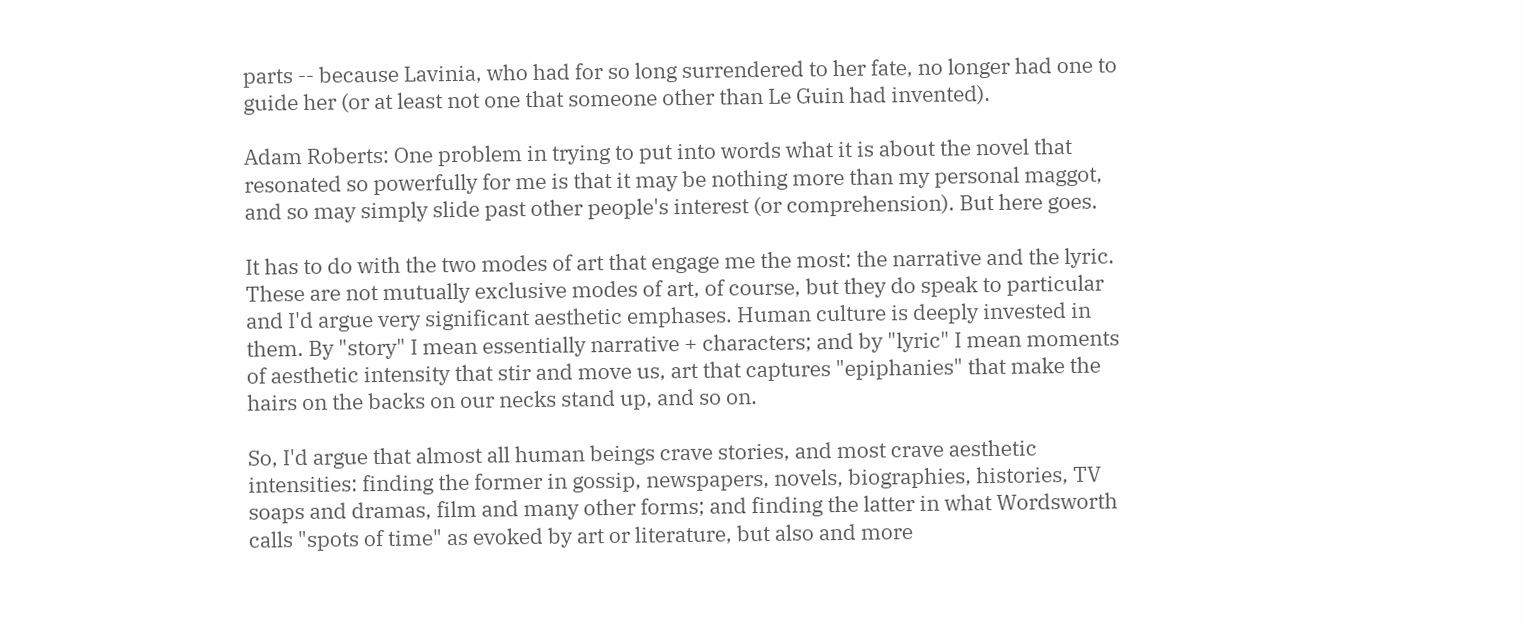parts -- because Lavinia, who had for so long surrendered to her fate, no longer had one to guide her (or at least not one that someone other than Le Guin had invented).

Adam Roberts: One problem in trying to put into words what it is about the novel that resonated so powerfully for me is that it may be nothing more than my personal maggot, and so may simply slide past other people's interest (or comprehension). But here goes.

It has to do with the two modes of art that engage me the most: the narrative and the lyric. These are not mutually exclusive modes of art, of course, but they do speak to particular and I'd argue very significant aesthetic emphases. Human culture is deeply invested in them. By "story" I mean essentially narrative + characters; and by "lyric" I mean moments of aesthetic intensity that stir and move us, art that captures "epiphanies" that make the hairs on the backs on our necks stand up, and so on.

So, I'd argue that almost all human beings crave stories, and most crave aesthetic intensities: finding the former in gossip, newspapers, novels, biographies, histories, TV soaps and dramas, film and many other forms; and finding the latter in what Wordsworth calls "spots of time" as evoked by art or literature, but also and more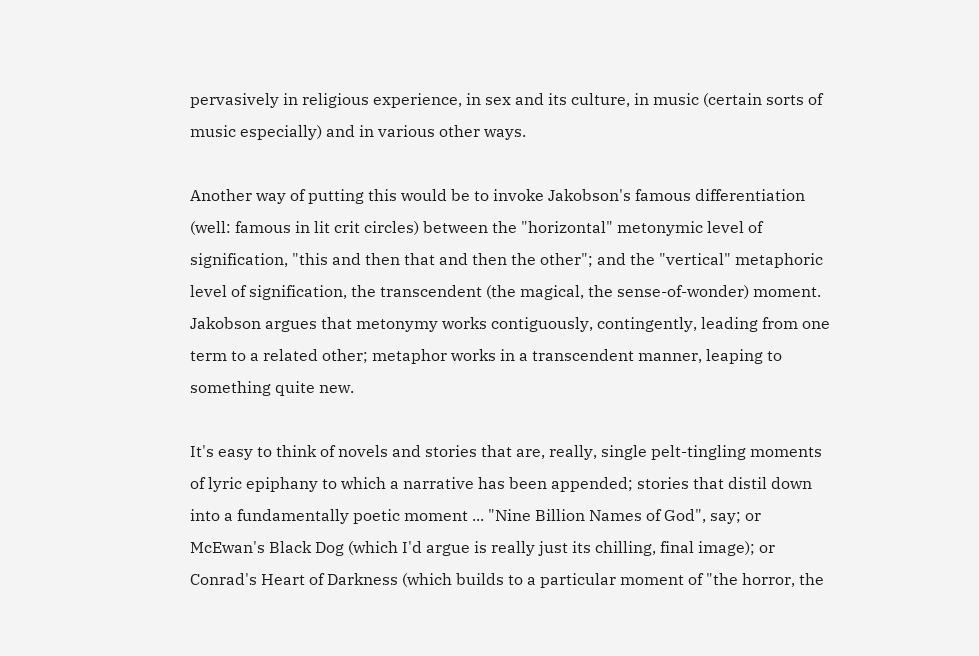pervasively in religious experience, in sex and its culture, in music (certain sorts of music especially) and in various other ways.

Another way of putting this would be to invoke Jakobson's famous differentiation (well: famous in lit crit circles) between the "horizontal" metonymic level of signification, "this and then that and then the other"; and the "vertical" metaphoric level of signification, the transcendent (the magical, the sense-of-wonder) moment. Jakobson argues that metonymy works contiguously, contingently, leading from one term to a related other; metaphor works in a transcendent manner, leaping to something quite new.

It's easy to think of novels and stories that are, really, single pelt-tingling moments of lyric epiphany to which a narrative has been appended; stories that distil down into a fundamentally poetic moment ... "Nine Billion Names of God", say; or McEwan's Black Dog (which I'd argue is really just its chilling, final image); or Conrad's Heart of Darkness (which builds to a particular moment of "the horror, the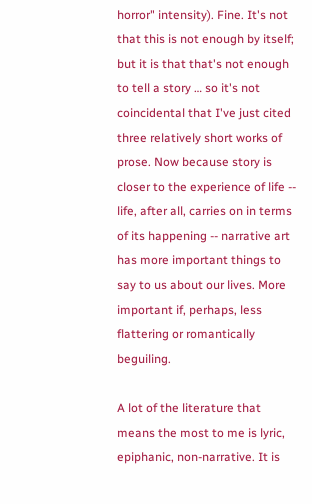horror" intensity). Fine. It's not that this is not enough by itself; but it is that that's not enough to tell a story … so it's not coincidental that I've just cited three relatively short works of prose. Now because story is closer to the experience of life -- life, after all, carries on in terms of its happening -- narrative art has more important things to say to us about our lives. More important if, perhaps, less flattering or romantically beguiling.

A lot of the literature that means the most to me is lyric, epiphanic, non-narrative. It is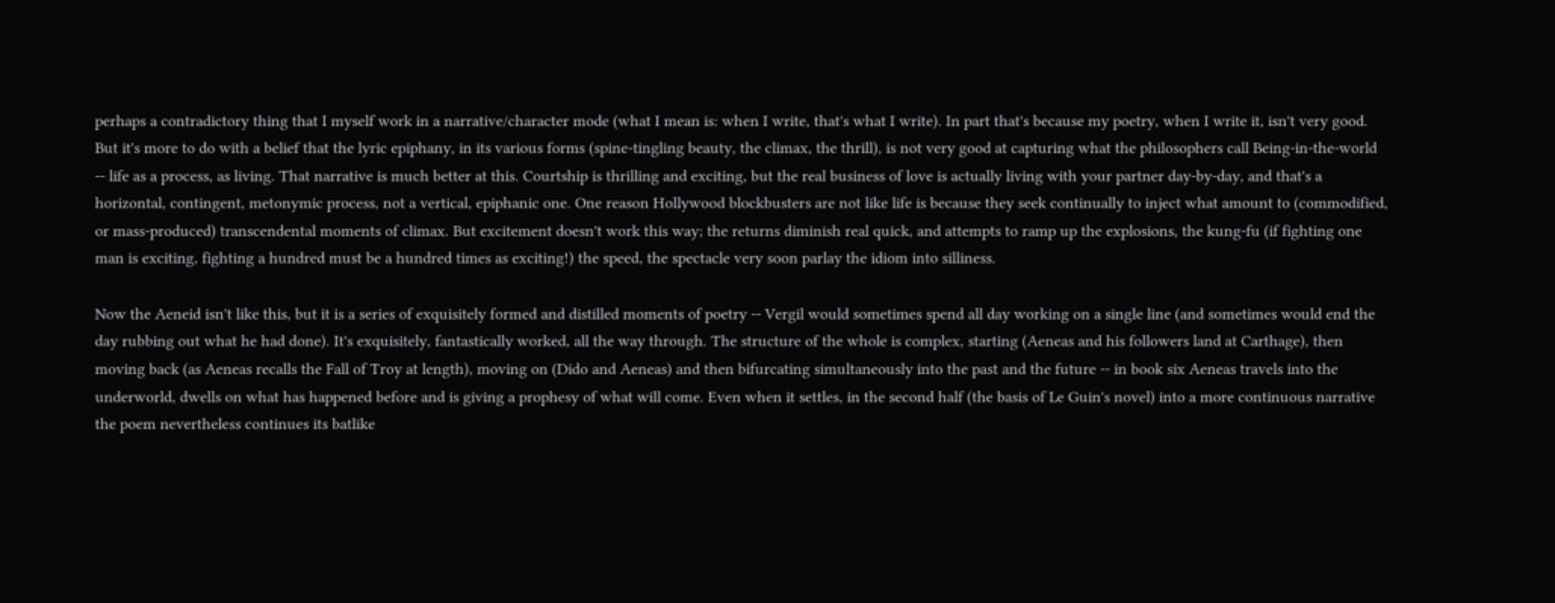perhaps a contradictory thing that I myself work in a narrative/character mode (what I mean is: when I write, that's what I write). In part that's because my poetry, when I write it, isn't very good. But it's more to do with a belief that the lyric epiphany, in its various forms (spine-tingling beauty, the climax, the thrill), is not very good at capturing what the philosophers call Being-in-the-world -- life as a process, as living. That narrative is much better at this. Courtship is thrilling and exciting, but the real business of love is actually living with your partner day-by-day, and that's a horizontal, contingent, metonymic process, not a vertical, epiphanic one. One reason Hollywood blockbusters are not like life is because they seek continually to inject what amount to (commodified, or mass-produced) transcendental moments of climax. But excitement doesn't work this way; the returns diminish real quick, and attempts to ramp up the explosions, the kung-fu (if fighting one man is exciting, fighting a hundred must be a hundred times as exciting!) the speed, the spectacle very soon parlay the idiom into silliness.

Now the Aeneid isn't like this, but it is a series of exquisitely formed and distilled moments of poetry -- Vergil would sometimes spend all day working on a single line (and sometimes would end the day rubbing out what he had done). It's exquisitely, fantastically worked, all the way through. The structure of the whole is complex, starting (Aeneas and his followers land at Carthage), then moving back (as Aeneas recalls the Fall of Troy at length), moving on (Dido and Aeneas) and then bifurcating simultaneously into the past and the future -- in book six Aeneas travels into the underworld, dwells on what has happened before and is giving a prophesy of what will come. Even when it settles, in the second half (the basis of Le Guin's novel) into a more continuous narrative the poem nevertheless continues its batlike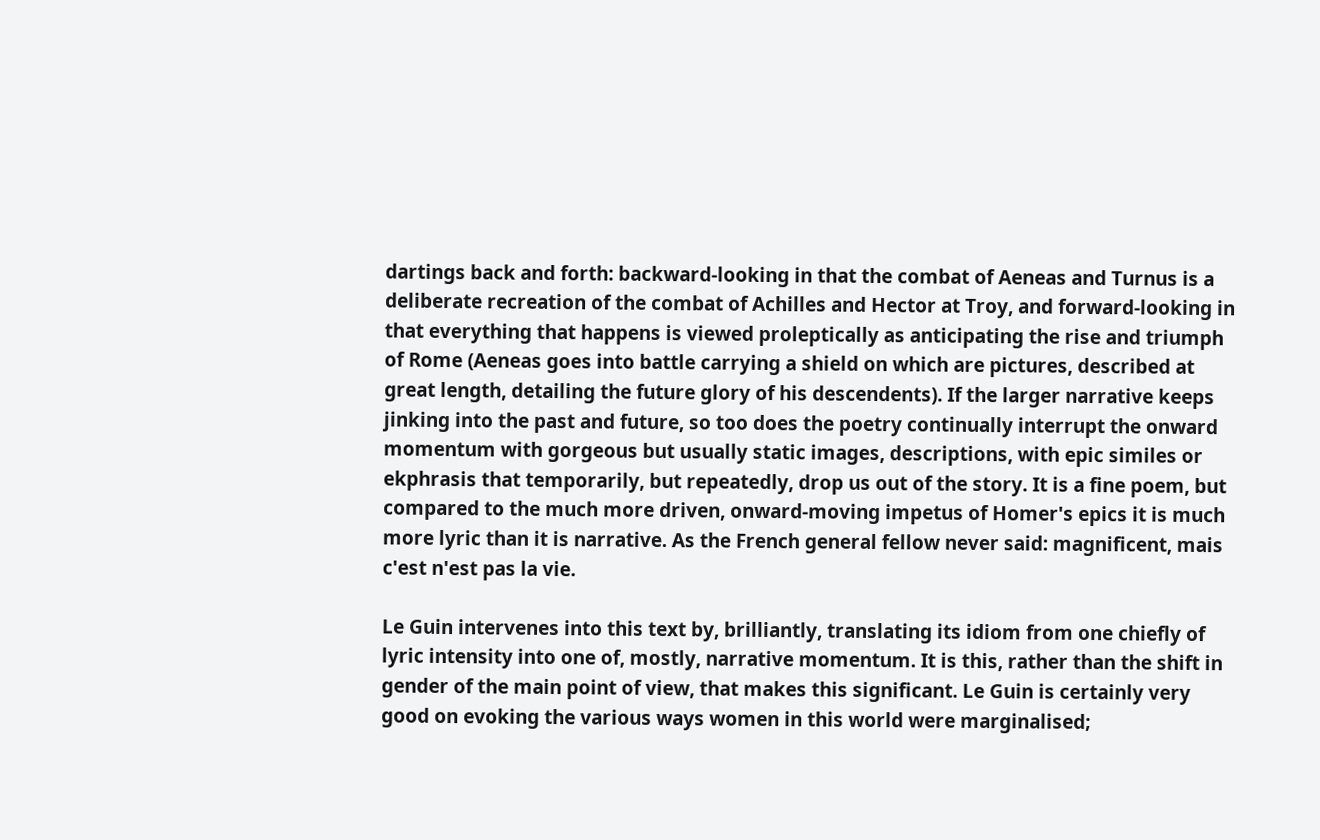dartings back and forth: backward-looking in that the combat of Aeneas and Turnus is a deliberate recreation of the combat of Achilles and Hector at Troy, and forward-looking in that everything that happens is viewed proleptically as anticipating the rise and triumph of Rome (Aeneas goes into battle carrying a shield on which are pictures, described at great length, detailing the future glory of his descendents). If the larger narrative keeps jinking into the past and future, so too does the poetry continually interrupt the onward momentum with gorgeous but usually static images, descriptions, with epic similes or ekphrasis that temporarily, but repeatedly, drop us out of the story. It is a fine poem, but compared to the much more driven, onward-moving impetus of Homer's epics it is much more lyric than it is narrative. As the French general fellow never said: magnificent, mais c'est n'est pas la vie.

Le Guin intervenes into this text by, brilliantly, translating its idiom from one chiefly of lyric intensity into one of, mostly, narrative momentum. It is this, rather than the shift in gender of the main point of view, that makes this significant. Le Guin is certainly very good on evoking the various ways women in this world were marginalised;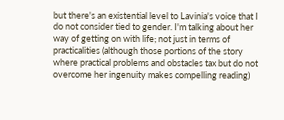but there's an existential level to Lavinia's voice that I do not consider tied to gender. I'm talking about her way of getting on with life; not just in terms of practicalities (although those portions of the story where practical problems and obstacles tax but do not overcome her ingenuity makes compelling reading)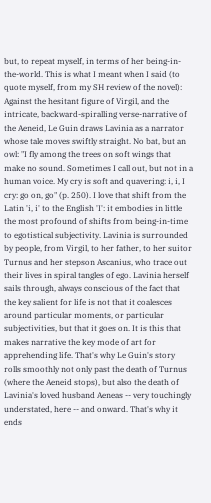but, to repeat myself, in terms of her being-in-the-world. This is what I meant when I said (to quote myself, from my SH review of the novel):
Against the hesitant figure of Virgil, and the intricate, backward-spiralling verse-narrative of the Aeneid, Le Guin draws Lavinia as a narrator whose tale moves swiftly straight. No bat, but an owl: "I fly among the trees on soft wings that make no sound. Sometimes I call out, but not in a human voice. My cry is soft and quavering: i, i, I cry: go on, go" (p. 250). I love that shift from the Latin 'i, i' to the English 'I': it embodies in little the most profound of shifts from being-in-time to egotistical subjectivity. Lavinia is surrounded by people, from Virgil, to her father, to her suitor Turnus and her stepson Ascanius, who trace out their lives in spiral tangles of ego. Lavinia herself sails through, always conscious of the fact that the key salient for life is not that it coalesces around particular moments, or particular subjectivities, but that it goes on. It is this that makes narrative the key mode of art for apprehending life. That's why Le Guin's story rolls smoothly not only past the death of Turnus (where the Aeneid stops), but also the death of Lavinia's loved husband Aeneas -- very touchingly understated, here -- and onward. That's why it ends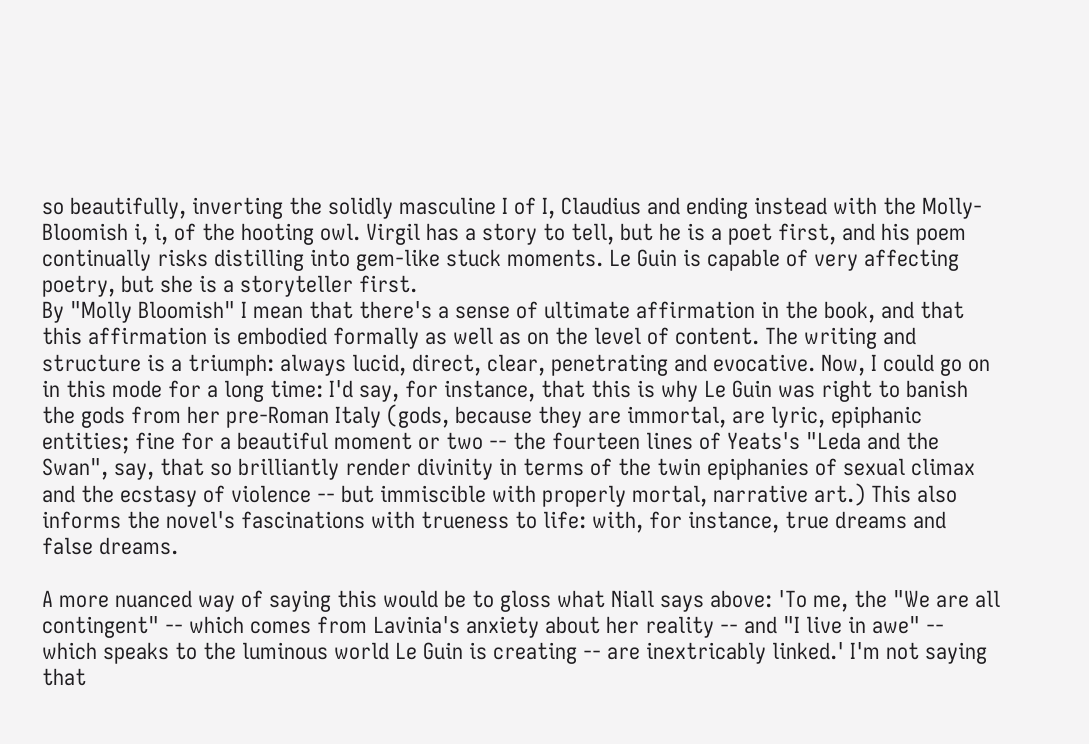so beautifully, inverting the solidly masculine I of I, Claudius and ending instead with the Molly-Bloomish i, i, of the hooting owl. Virgil has a story to tell, but he is a poet first, and his poem continually risks distilling into gem-like stuck moments. Le Guin is capable of very affecting poetry, but she is a storyteller first.
By "Molly Bloomish" I mean that there's a sense of ultimate affirmation in the book, and that this affirmation is embodied formally as well as on the level of content. The writing and structure is a triumph: always lucid, direct, clear, penetrating and evocative. Now, I could go on in this mode for a long time: I'd say, for instance, that this is why Le Guin was right to banish the gods from her pre-Roman Italy (gods, because they are immortal, are lyric, epiphanic entities; fine for a beautiful moment or two -- the fourteen lines of Yeats's "Leda and the Swan", say, that so brilliantly render divinity in terms of the twin epiphanies of sexual climax and the ecstasy of violence -- but immiscible with properly mortal, narrative art.) This also informs the novel's fascinations with trueness to life: with, for instance, true dreams and false dreams.

A more nuanced way of saying this would be to gloss what Niall says above: 'To me, the "We are all contingent" -- which comes from Lavinia's anxiety about her reality -- and "I live in awe" -- which speaks to the luminous world Le Guin is creating -- are inextricably linked.' I'm not saying that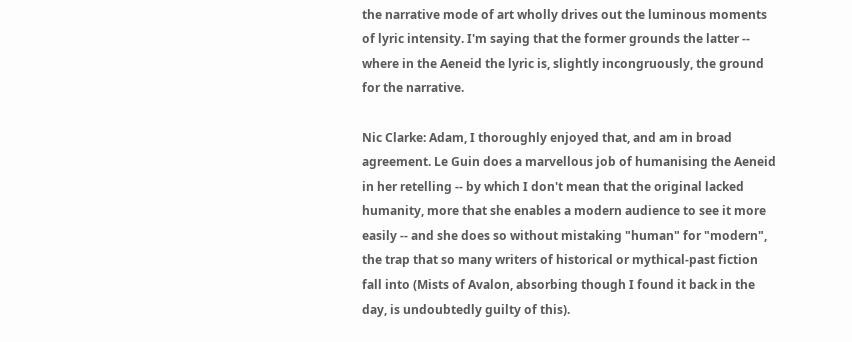the narrative mode of art wholly drives out the luminous moments of lyric intensity. I'm saying that the former grounds the latter -- where in the Aeneid the lyric is, slightly incongruously, the ground for the narrative.

Nic Clarke: Adam, I thoroughly enjoyed that, and am in broad agreement. Le Guin does a marvellous job of humanising the Aeneid in her retelling -- by which I don't mean that the original lacked humanity, more that she enables a modern audience to see it more easily -- and she does so without mistaking "human" for "modern", the trap that so many writers of historical or mythical-past fiction fall into (Mists of Avalon, absorbing though I found it back in the day, is undoubtedly guilty of this).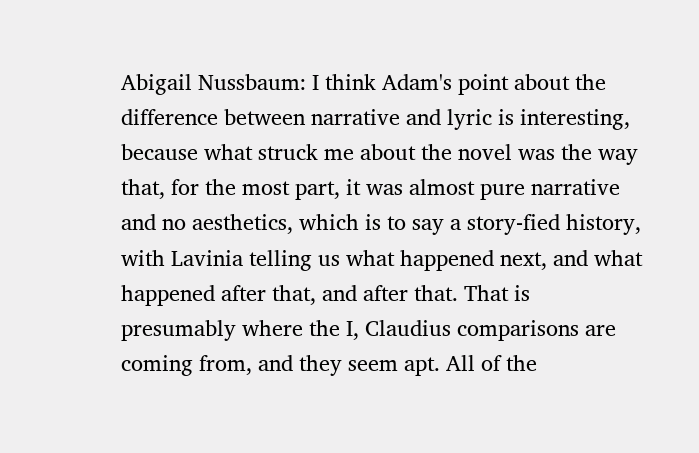Abigail Nussbaum: I think Adam's point about the difference between narrative and lyric is interesting, because what struck me about the novel was the way that, for the most part, it was almost pure narrative and no aesthetics, which is to say a story-fied history, with Lavinia telling us what happened next, and what happened after that, and after that. That is presumably where the I, Claudius comparisons are coming from, and they seem apt. All of the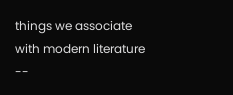things we associate with modern literature --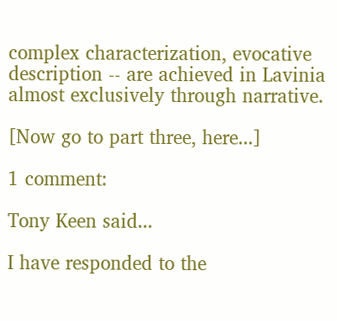complex characterization, evocative description -- are achieved in Lavinia almost exclusively through narrative.

[Now go to part three, here...]

1 comment:

Tony Keen said...

I have responded to the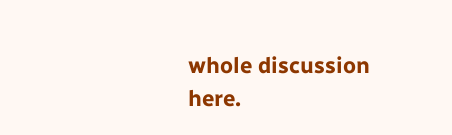whole discussion here.